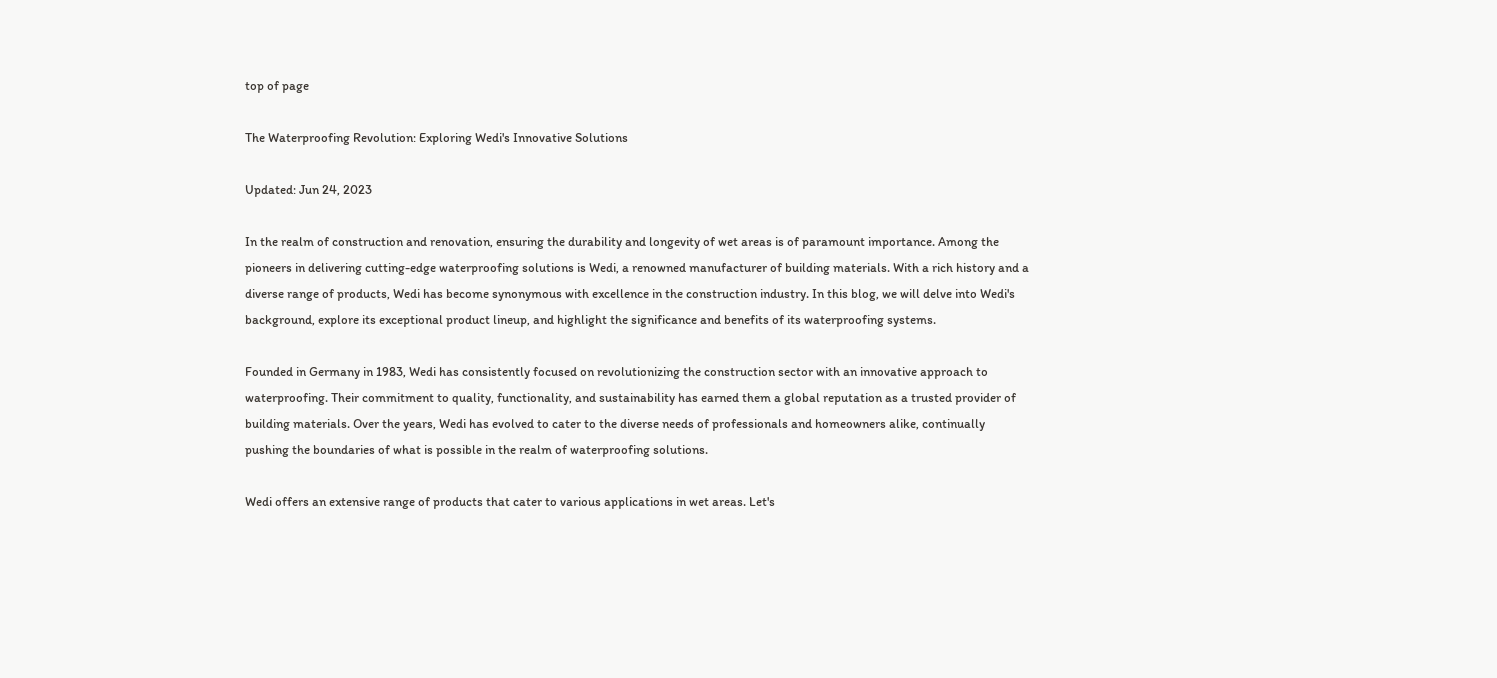top of page

The Waterproofing Revolution: Exploring Wedi's Innovative Solutions

Updated: Jun 24, 2023

In the realm of construction and renovation, ensuring the durability and longevity of wet areas is of paramount importance. Among the pioneers in delivering cutting-edge waterproofing solutions is Wedi, a renowned manufacturer of building materials. With a rich history and a diverse range of products, Wedi has become synonymous with excellence in the construction industry. In this blog, we will delve into Wedi's background, explore its exceptional product lineup, and highlight the significance and benefits of its waterproofing systems.

Founded in Germany in 1983, Wedi has consistently focused on revolutionizing the construction sector with an innovative approach to waterproofing. Their commitment to quality, functionality, and sustainability has earned them a global reputation as a trusted provider of building materials. Over the years, Wedi has evolved to cater to the diverse needs of professionals and homeowners alike, continually pushing the boundaries of what is possible in the realm of waterproofing solutions.

Wedi offers an extensive range of products that cater to various applications in wet areas. Let's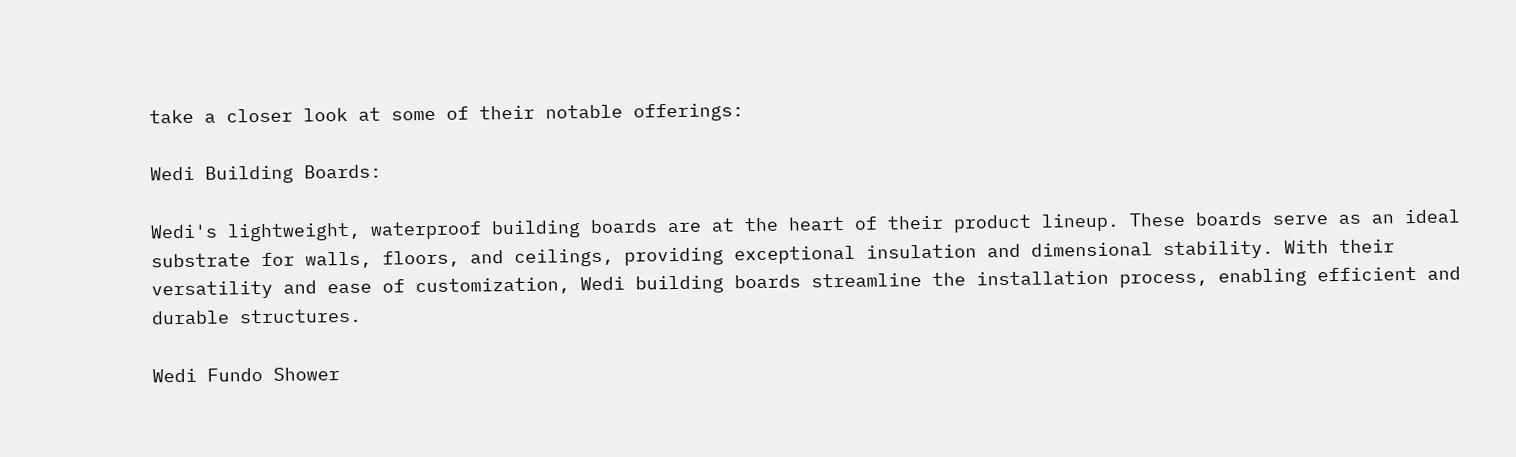take a closer look at some of their notable offerings:

Wedi Building Boards:

Wedi's lightweight, waterproof building boards are at the heart of their product lineup. These boards serve as an ideal substrate for walls, floors, and ceilings, providing exceptional insulation and dimensional stability. With their versatility and ease of customization, Wedi building boards streamline the installation process, enabling efficient and durable structures.

Wedi Fundo Shower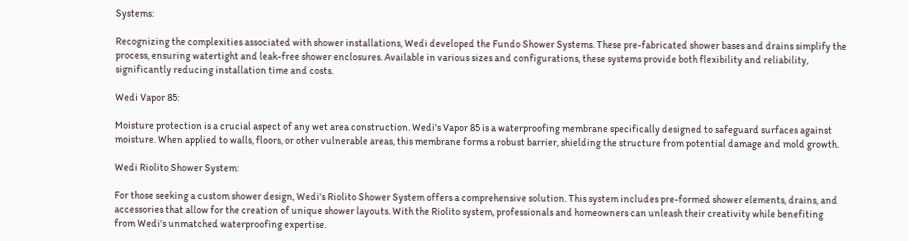Systems:

Recognizing the complexities associated with shower installations, Wedi developed the Fundo Shower Systems. These pre-fabricated shower bases and drains simplify the process, ensuring watertight and leak-free shower enclosures. Available in various sizes and configurations, these systems provide both flexibility and reliability, significantly reducing installation time and costs.

Wedi Vapor 85:

Moisture protection is a crucial aspect of any wet area construction. Wedi's Vapor 85 is a waterproofing membrane specifically designed to safeguard surfaces against moisture. When applied to walls, floors, or other vulnerable areas, this membrane forms a robust barrier, shielding the structure from potential damage and mold growth.

Wedi Riolito Shower System:

For those seeking a custom shower design, Wedi's Riolito Shower System offers a comprehensive solution. This system includes pre-formed shower elements, drains, and accessories that allow for the creation of unique shower layouts. With the Riolito system, professionals and homeowners can unleash their creativity while benefiting from Wedi's unmatched waterproofing expertise.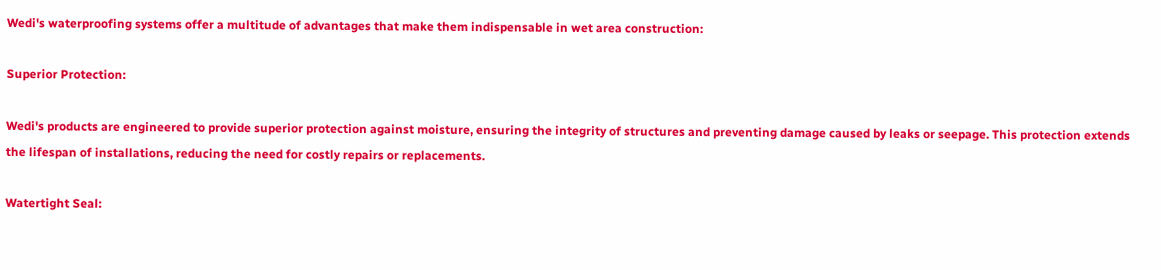Wedi's waterproofing systems offer a multitude of advantages that make them indispensable in wet area construction:

Superior Protection:

Wedi's products are engineered to provide superior protection against moisture, ensuring the integrity of structures and preventing damage caused by leaks or seepage. This protection extends the lifespan of installations, reducing the need for costly repairs or replacements.

Watertight Seal: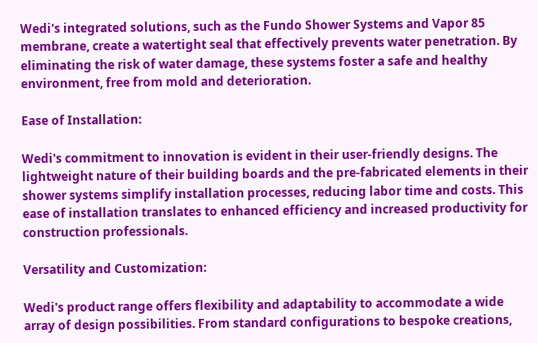Wedi's integrated solutions, such as the Fundo Shower Systems and Vapor 85 membrane, create a watertight seal that effectively prevents water penetration. By eliminating the risk of water damage, these systems foster a safe and healthy environment, free from mold and deterioration.

Ease of Installation:

Wedi's commitment to innovation is evident in their user-friendly designs. The lightweight nature of their building boards and the pre-fabricated elements in their shower systems simplify installation processes, reducing labor time and costs. This ease of installation translates to enhanced efficiency and increased productivity for construction professionals.

Versatility and Customization:

Wedi's product range offers flexibility and adaptability to accommodate a wide array of design possibilities. From standard configurations to bespoke creations,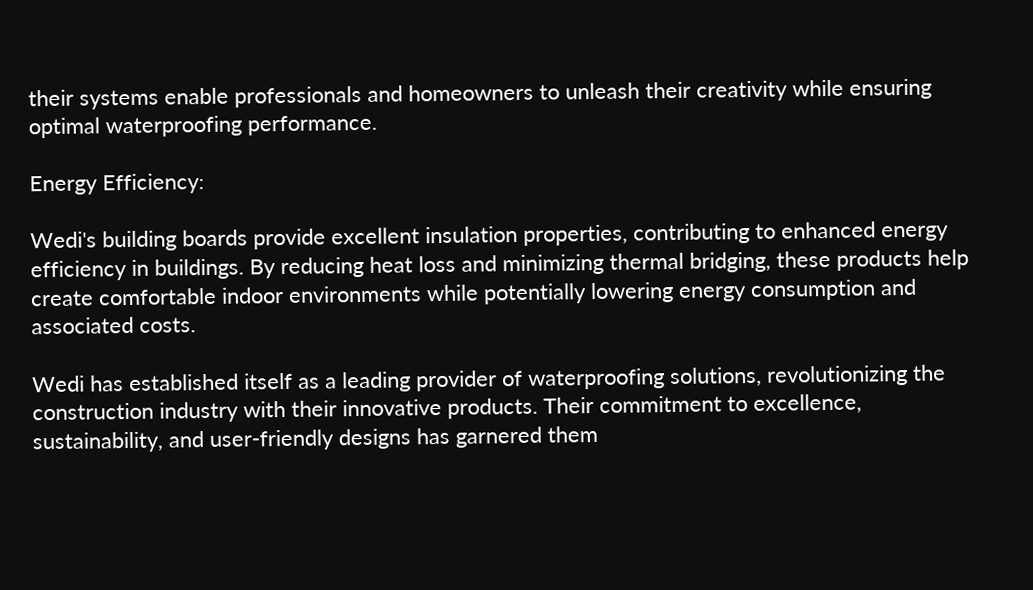their systems enable professionals and homeowners to unleash their creativity while ensuring optimal waterproofing performance.

Energy Efficiency:

Wedi's building boards provide excellent insulation properties, contributing to enhanced energy efficiency in buildings. By reducing heat loss and minimizing thermal bridging, these products help create comfortable indoor environments while potentially lowering energy consumption and associated costs.

Wedi has established itself as a leading provider of waterproofing solutions, revolutionizing the construction industry with their innovative products. Their commitment to excellence, sustainability, and user-friendly designs has garnered them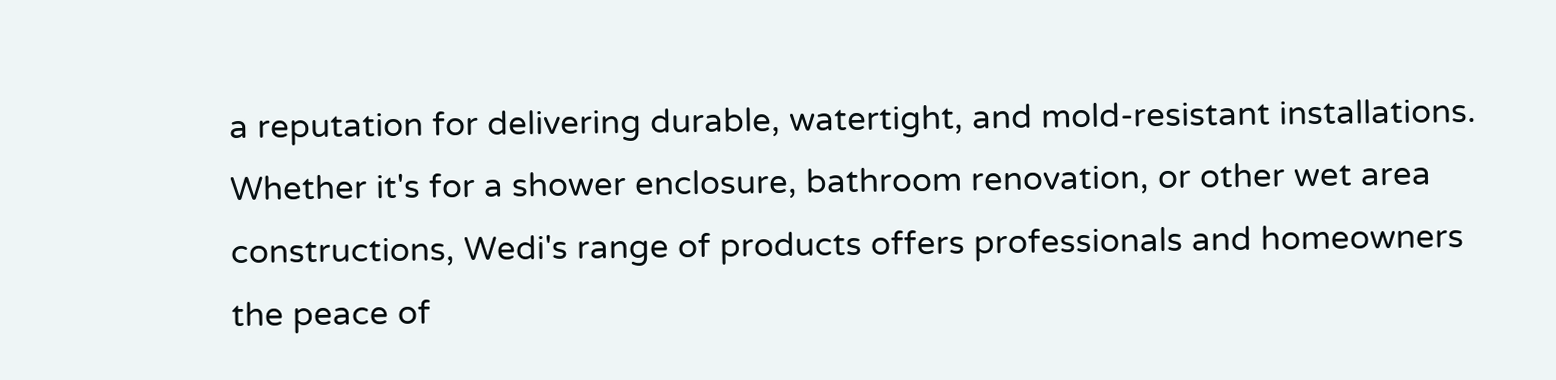a reputation for delivering durable, watertight, and mold-resistant installations. Whether it's for a shower enclosure, bathroom renovation, or other wet area constructions, Wedi's range of products offers professionals and homeowners the peace of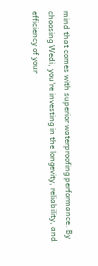mind that comes with superior waterproofing performance. By choosing Wedi, you're investing in the longevity, reliability, and efficiency of your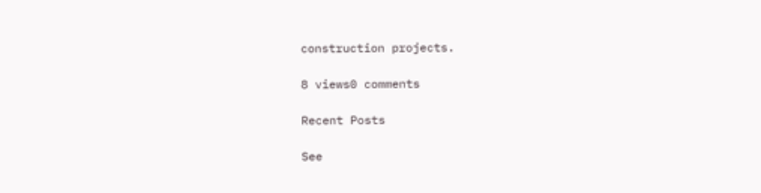construction projects.

8 views0 comments

Recent Posts

See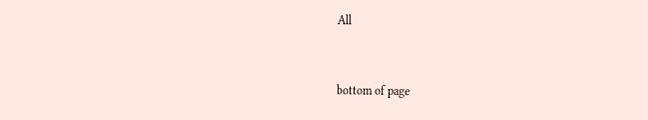All


bottom of page